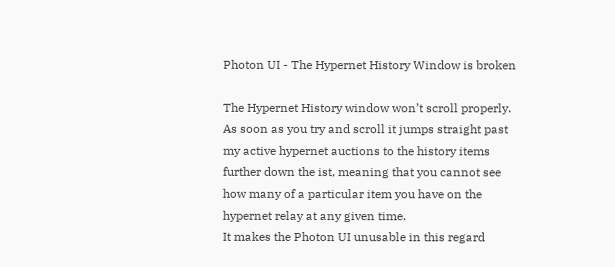Photon UI - The Hypernet History Window is broken

The Hypernet History window won’t scroll properly. As soon as you try and scroll it jumps straight past my active hypernet auctions to the history items further down the ist, meaning that you cannot see how many of a particular item you have on the hypernet relay at any given time.
It makes the Photon UI unusable in this regard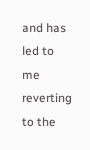and has led to me reverting to the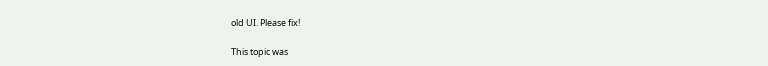old UI. Please fix!

This topic was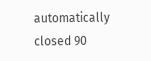automatically closed 90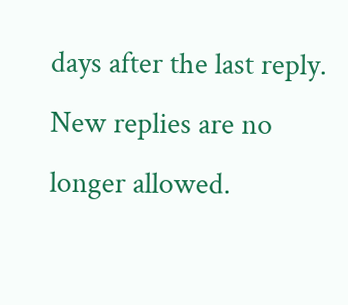days after the last reply. New replies are no longer allowed.